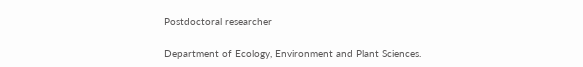Postdoctoral researcher

Department of Ecology, Environment and Plant Sciences.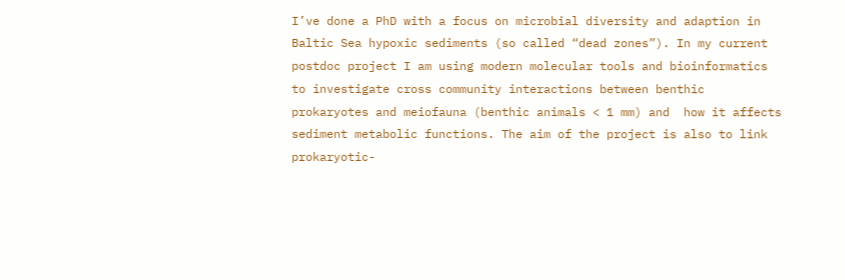I’ve done a PhD with a focus on microbial diversity and adaption in Baltic Sea hypoxic sediments (so called “dead zones”). In my current postdoc project I am using modern molecular tools and bioinformatics to investigate cross community interactions between benthic prokaryotes and meiofauna (benthic animals < 1 mm) and  how it affects sediment metabolic functions. The aim of the project is also to link prokaryotic-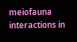meiofauna interactions in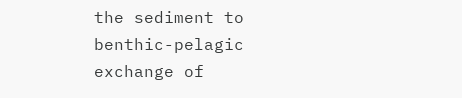the sediment to benthic-pelagic exchange of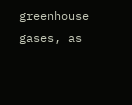greenhouse gases, as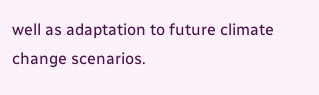well as adaptation to future climate change scenarios.